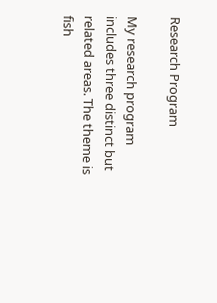Research Program

My research program includes three distinct but related areas. The theme is fish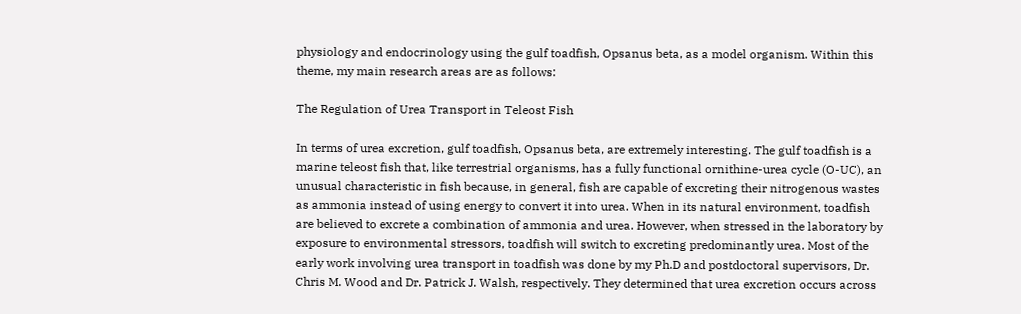physiology and endocrinology using the gulf toadfish, Opsanus beta, as a model organism. Within this theme, my main research areas are as follows:

The Regulation of Urea Transport in Teleost Fish

In terms of urea excretion, gulf toadfish, Opsanus beta, are extremely interesting. The gulf toadfish is a marine teleost fish that, like terrestrial organisms, has a fully functional ornithine-urea cycle (O-UC), an unusual characteristic in fish because, in general, fish are capable of excreting their nitrogenous wastes as ammonia instead of using energy to convert it into urea. When in its natural environment, toadfish are believed to excrete a combination of ammonia and urea. However, when stressed in the laboratory by exposure to environmental stressors, toadfish will switch to excreting predominantly urea. Most of the early work involving urea transport in toadfish was done by my Ph.D and postdoctoral supervisors, Dr. Chris M. Wood and Dr. Patrick J. Walsh, respectively. They determined that urea excretion occurs across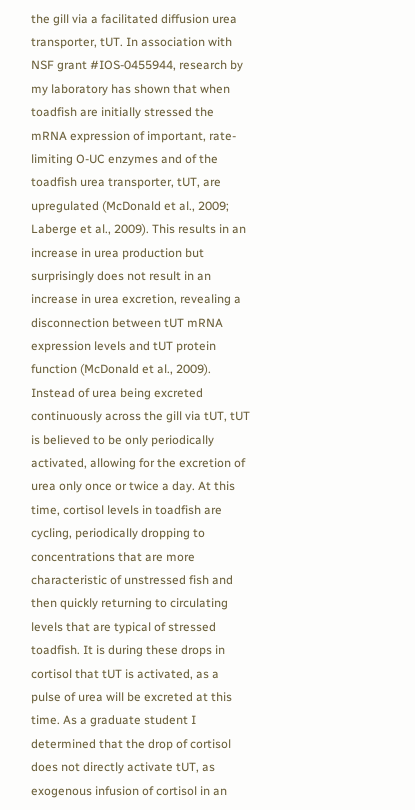the gill via a facilitated diffusion urea transporter, tUT. In association with NSF grant #IOS-0455944, research by my laboratory has shown that when toadfish are initially stressed the mRNA expression of important, rate-limiting O-UC enzymes and of the toadfish urea transporter, tUT, are upregulated (McDonald et al., 2009; Laberge et al., 2009). This results in an increase in urea production but surprisingly does not result in an increase in urea excretion, revealing a disconnection between tUT mRNA expression levels and tUT protein function (McDonald et al., 2009). Instead of urea being excreted continuously across the gill via tUT, tUT is believed to be only periodically activated, allowing for the excretion of urea only once or twice a day. At this time, cortisol levels in toadfish are cycling, periodically dropping to concentrations that are more characteristic of unstressed fish and then quickly returning to circulating levels that are typical of stressed toadfish. It is during these drops in cortisol that tUT is activated, as a pulse of urea will be excreted at this time. As a graduate student I determined that the drop of cortisol does not directly activate tUT, as exogenous infusion of cortisol in an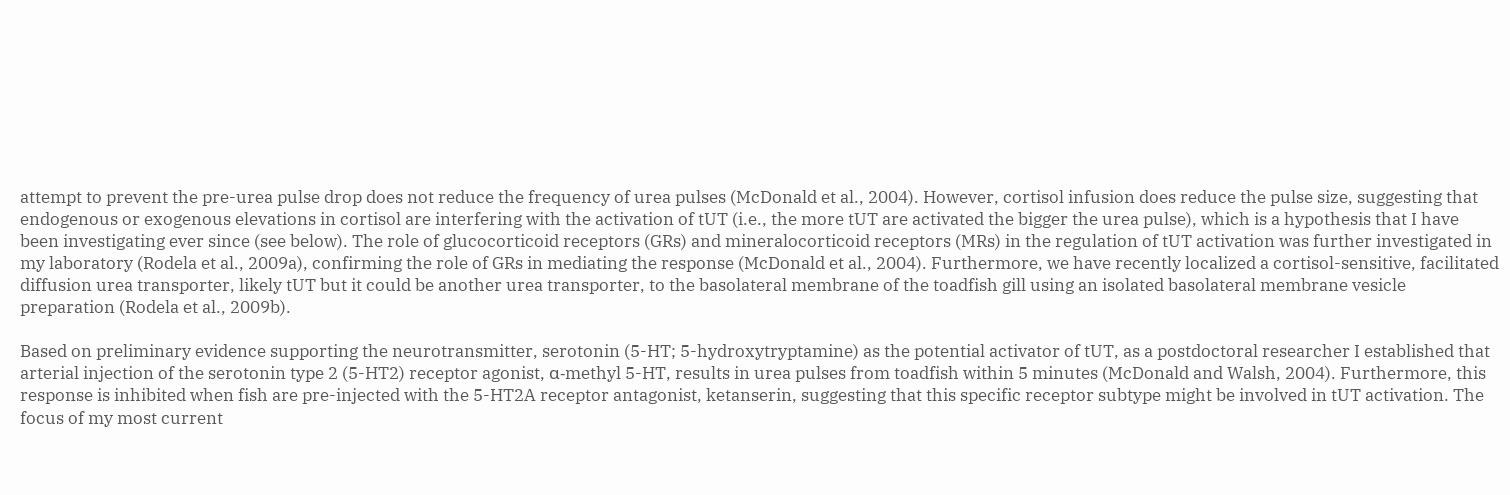attempt to prevent the pre-urea pulse drop does not reduce the frequency of urea pulses (McDonald et al., 2004). However, cortisol infusion does reduce the pulse size, suggesting that endogenous or exogenous elevations in cortisol are interfering with the activation of tUT (i.e., the more tUT are activated the bigger the urea pulse), which is a hypothesis that I have been investigating ever since (see below). The role of glucocorticoid receptors (GRs) and mineralocorticoid receptors (MRs) in the regulation of tUT activation was further investigated in my laboratory (Rodela et al., 2009a), confirming the role of GRs in mediating the response (McDonald et al., 2004). Furthermore, we have recently localized a cortisol-sensitive, facilitated diffusion urea transporter, likely tUT but it could be another urea transporter, to the basolateral membrane of the toadfish gill using an isolated basolateral membrane vesicle preparation (Rodela et al., 2009b).

Based on preliminary evidence supporting the neurotransmitter, serotonin (5-HT; 5-hydroxytryptamine) as the potential activator of tUT, as a postdoctoral researcher I established that arterial injection of the serotonin type 2 (5-HT2) receptor agonist, α-methyl 5-HT, results in urea pulses from toadfish within 5 minutes (McDonald and Walsh, 2004). Furthermore, this response is inhibited when fish are pre-injected with the 5-HT2A receptor antagonist, ketanserin, suggesting that this specific receptor subtype might be involved in tUT activation. The focus of my most current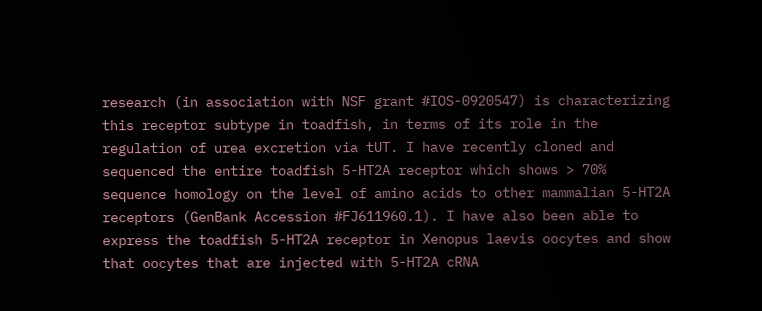research (in association with NSF grant #IOS-0920547) is characterizing this receptor subtype in toadfish, in terms of its role in the regulation of urea excretion via tUT. I have recently cloned and sequenced the entire toadfish 5-HT2A receptor which shows > 70% sequence homology on the level of amino acids to other mammalian 5-HT2A receptors (GenBank Accession #FJ611960.1). I have also been able to express the toadfish 5-HT2A receptor in Xenopus laevis oocytes and show that oocytes that are injected with 5-HT2A cRNA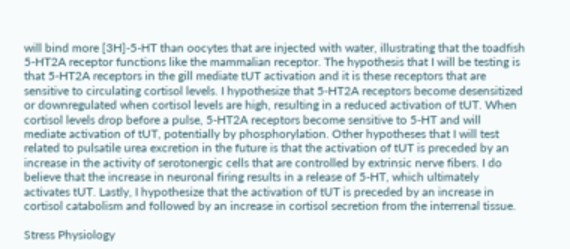will bind more [3H]-5-HT than oocytes that are injected with water, illustrating that the toadfish 5-HT2A receptor functions like the mammalian receptor. The hypothesis that I will be testing is that 5-HT2A receptors in the gill mediate tUT activation and it is these receptors that are sensitive to circulating cortisol levels. I hypothesize that 5-HT2A receptors become desensitized or downregulated when cortisol levels are high, resulting in a reduced activation of tUT. When cortisol levels drop before a pulse, 5-HT2A receptors become sensitive to 5-HT and will mediate activation of tUT, potentially by phosphorylation. Other hypotheses that I will test related to pulsatile urea excretion in the future is that the activation of tUT is preceded by an increase in the activity of serotonergic cells that are controlled by extrinsic nerve fibers. I do believe that the increase in neuronal firing results in a release of 5-HT, which ultimately activates tUT. Lastly, I hypothesize that the activation of tUT is preceded by an increase in cortisol catabolism and followed by an increase in cortisol secretion from the interrenal tissue.

Stress Physiology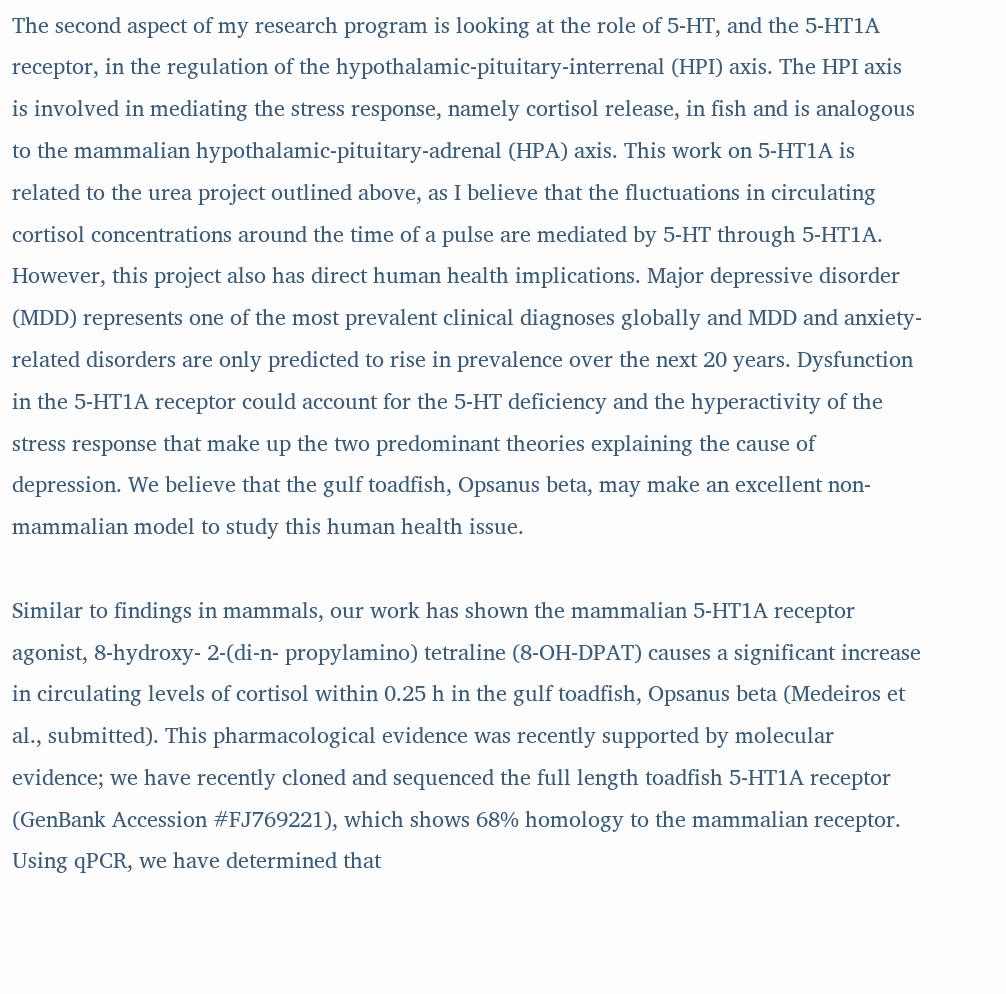The second aspect of my research program is looking at the role of 5-HT, and the 5-HT1A receptor, in the regulation of the hypothalamic-pituitary-interrenal (HPI) axis. The HPI axis is involved in mediating the stress response, namely cortisol release, in fish and is analogous to the mammalian hypothalamic-pituitary-adrenal (HPA) axis. This work on 5-HT1A is related to the urea project outlined above, as I believe that the fluctuations in circulating cortisol concentrations around the time of a pulse are mediated by 5-HT through 5-HT1A. However, this project also has direct human health implications. Major depressive disorder (MDD) represents one of the most prevalent clinical diagnoses globally and MDD and anxiety-related disorders are only predicted to rise in prevalence over the next 20 years. Dysfunction in the 5-HT1A receptor could account for the 5-HT deficiency and the hyperactivity of the stress response that make up the two predominant theories explaining the cause of depression. We believe that the gulf toadfish, Opsanus beta, may make an excellent non-mammalian model to study this human health issue.

Similar to findings in mammals, our work has shown the mammalian 5-HT1A receptor agonist, 8-hydroxy- 2-(di-n- propylamino) tetraline (8-OH-DPAT) causes a significant increase in circulating levels of cortisol within 0.25 h in the gulf toadfish, Opsanus beta (Medeiros et al., submitted). This pharmacological evidence was recently supported by molecular evidence; we have recently cloned and sequenced the full length toadfish 5-HT1A receptor (GenBank Accession #FJ769221), which shows 68% homology to the mammalian receptor. Using qPCR, we have determined that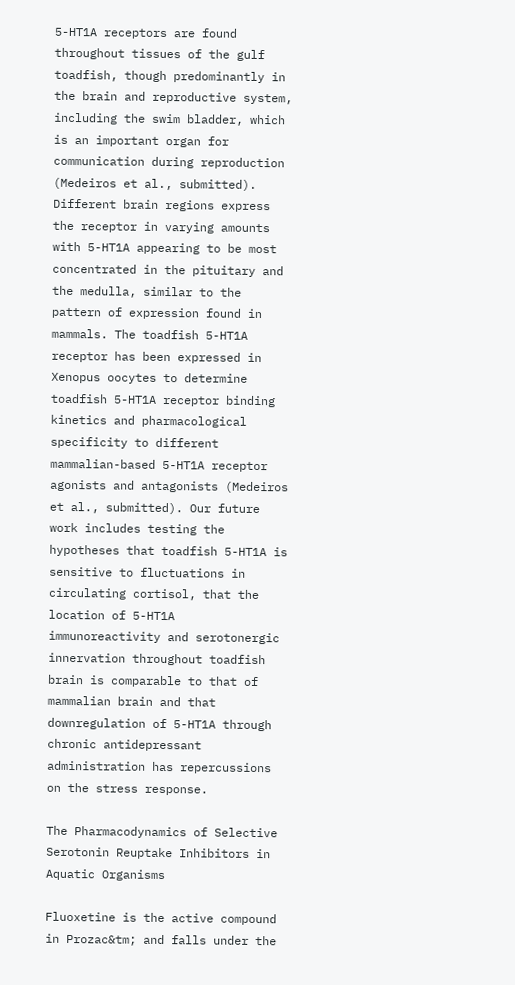5-HT1A receptors are found throughout tissues of the gulf toadfish, though predominantly in the brain and reproductive system, including the swim bladder, which is an important organ for communication during reproduction (Medeiros et al., submitted). Different brain regions express the receptor in varying amounts with 5-HT1A appearing to be most concentrated in the pituitary and the medulla, similar to the pattern of expression found in mammals. The toadfish 5-HT1A receptor has been expressed in Xenopus oocytes to determine toadfish 5-HT1A receptor binding kinetics and pharmacological specificity to different mammalian-based 5-HT1A receptor agonists and antagonists (Medeiros et al., submitted). Our future work includes testing the hypotheses that toadfish 5-HT1A is sensitive to fluctuations in circulating cortisol, that the location of 5-HT1A immunoreactivity and serotonergic innervation throughout toadfish brain is comparable to that of mammalian brain and that downregulation of 5-HT1A through chronic antidepressant administration has repercussions on the stress response.

The Pharmacodynamics of Selective Serotonin Reuptake Inhibitors in Aquatic Organisms

Fluoxetine is the active compound in Prozac&tm; and falls under the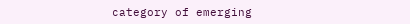category of emerging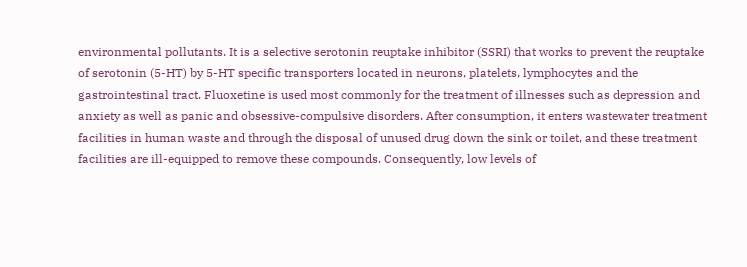environmental pollutants. It is a selective serotonin reuptake inhibitor (SSRI) that works to prevent the reuptake of serotonin (5-HT) by 5-HT specific transporters located in neurons, platelets, lymphocytes and the gastrointestinal tract. Fluoxetine is used most commonly for the treatment of illnesses such as depression and anxiety as well as panic and obsessive-compulsive disorders. After consumption, it enters wastewater treatment facilities in human waste and through the disposal of unused drug down the sink or toilet, and these treatment facilities are ill-equipped to remove these compounds. Consequently, low levels of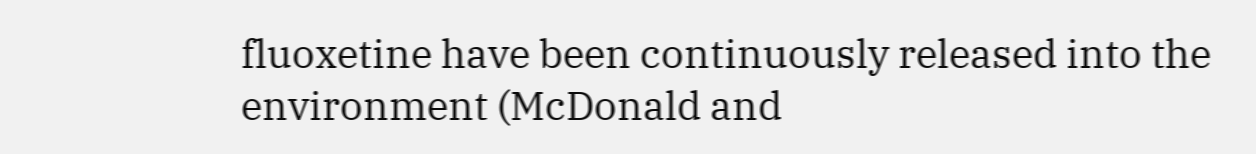fluoxetine have been continuously released into the environment (McDonald and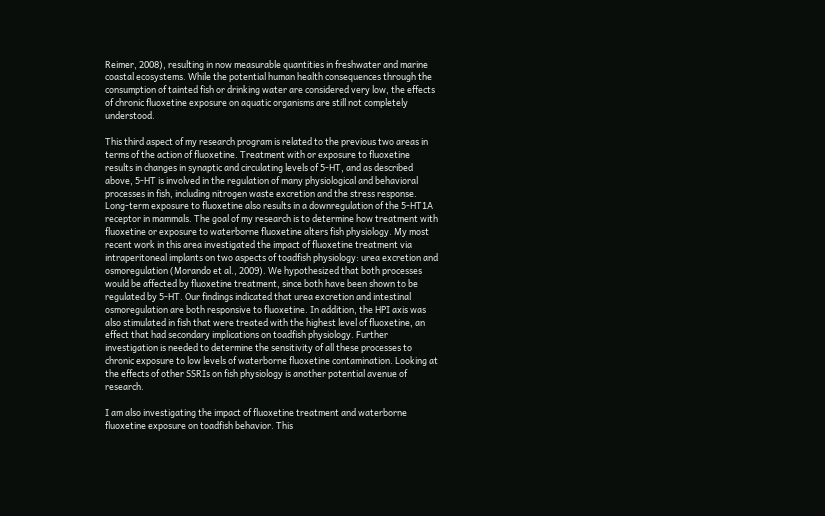Reimer, 2008), resulting in now measurable quantities in freshwater and marine coastal ecosystems. While the potential human health consequences through the consumption of tainted fish or drinking water are considered very low, the effects of chronic fluoxetine exposure on aquatic organisms are still not completely understood.

This third aspect of my research program is related to the previous two areas in terms of the action of fluoxetine. Treatment with or exposure to fluoxetine results in changes in synaptic and circulating levels of 5-HT, and as described above, 5-HT is involved in the regulation of many physiological and behavioral processes in fish, including nitrogen waste excretion and the stress response. Long-term exposure to fluoxetine also results in a downregulation of the 5-HT1A receptor in mammals. The goal of my research is to determine how treatment with fluoxetine or exposure to waterborne fluoxetine alters fish physiology. My most recent work in this area investigated the impact of fluoxetine treatment via intraperitoneal implants on two aspects of toadfish physiology: urea excretion and osmoregulation (Morando et al., 2009). We hypothesized that both processes would be affected by fluoxetine treatment, since both have been shown to be regulated by 5-HT. Our findings indicated that urea excretion and intestinal osmoregulation are both responsive to fluoxetine. In addition, the HPI axis was also stimulated in fish that were treated with the highest level of fluoxetine, an effect that had secondary implications on toadfish physiology. Further investigation is needed to determine the sensitivity of all these processes to chronic exposure to low levels of waterborne fluoxetine contamination. Looking at the effects of other SSRIs on fish physiology is another potential avenue of research.

I am also investigating the impact of fluoxetine treatment and waterborne fluoxetine exposure on toadfish behavior. This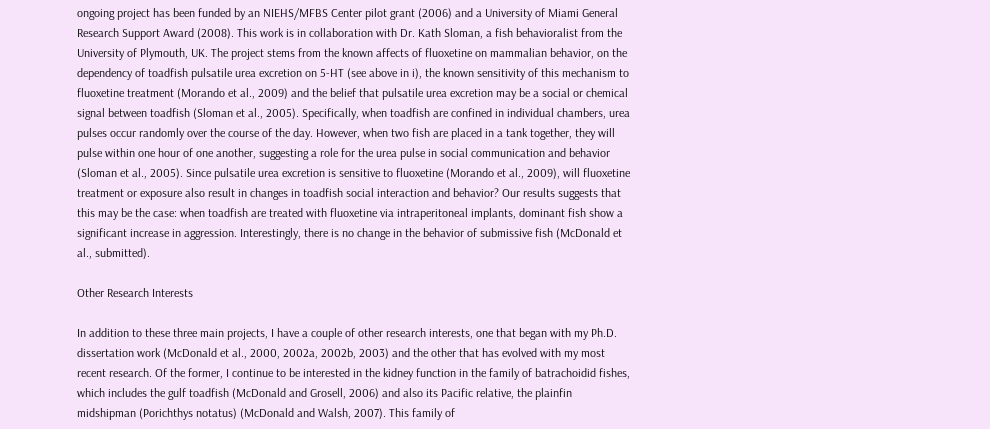ongoing project has been funded by an NIEHS/MFBS Center pilot grant (2006) and a University of Miami General Research Support Award (2008). This work is in collaboration with Dr. Kath Sloman, a fish behavioralist from the University of Plymouth, UK. The project stems from the known affects of fluoxetine on mammalian behavior, on the dependency of toadfish pulsatile urea excretion on 5-HT (see above in i), the known sensitivity of this mechanism to fluoxetine treatment (Morando et al., 2009) and the belief that pulsatile urea excretion may be a social or chemical signal between toadfish (Sloman et al., 2005). Specifically, when toadfish are confined in individual chambers, urea pulses occur randomly over the course of the day. However, when two fish are placed in a tank together, they will pulse within one hour of one another, suggesting a role for the urea pulse in social communication and behavior (Sloman et al., 2005). Since pulsatile urea excretion is sensitive to fluoxetine (Morando et al., 2009), will fluoxetine treatment or exposure also result in changes in toadfish social interaction and behavior? Our results suggests that this may be the case: when toadfish are treated with fluoxetine via intraperitoneal implants, dominant fish show a significant increase in aggression. Interestingly, there is no change in the behavior of submissive fish (McDonald et al., submitted).

Other Research Interests

In addition to these three main projects, I have a couple of other research interests, one that began with my Ph.D. dissertation work (McDonald et al., 2000, 2002a, 2002b, 2003) and the other that has evolved with my most recent research. Of the former, I continue to be interested in the kidney function in the family of batrachoidid fishes, which includes the gulf toadfish (McDonald and Grosell, 2006) and also its Pacific relative, the plainfin midshipman (Porichthys notatus) (McDonald and Walsh, 2007). This family of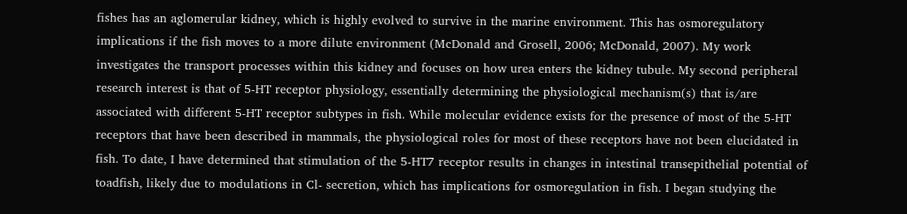fishes has an aglomerular kidney, which is highly evolved to survive in the marine environment. This has osmoregulatory implications if the fish moves to a more dilute environment (McDonald and Grosell, 2006; McDonald, 2007). My work investigates the transport processes within this kidney and focuses on how urea enters the kidney tubule. My second peripheral research interest is that of 5-HT receptor physiology, essentially determining the physiological mechanism(s) that is/are associated with different 5-HT receptor subtypes in fish. While molecular evidence exists for the presence of most of the 5-HT receptors that have been described in mammals, the physiological roles for most of these receptors have not been elucidated in fish. To date, I have determined that stimulation of the 5-HT7 receptor results in changes in intestinal transepithelial potential of toadfish, likely due to modulations in Cl- secretion, which has implications for osmoregulation in fish. I began studying the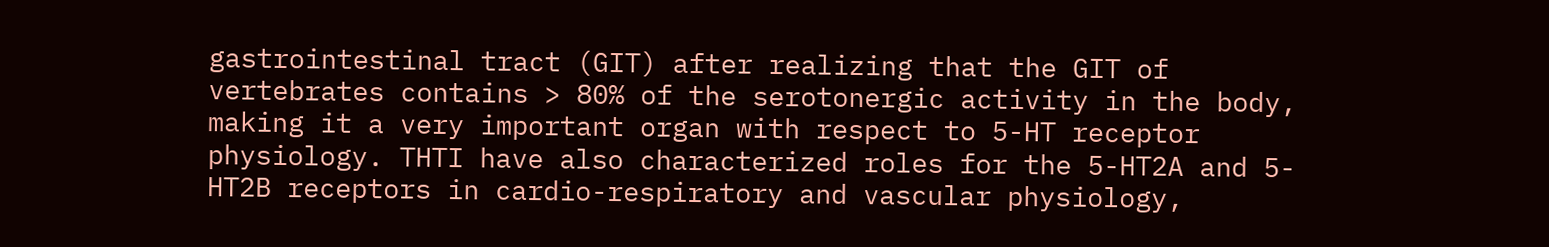gastrointestinal tract (GIT) after realizing that the GIT of vertebrates contains > 80% of the serotonergic activity in the body, making it a very important organ with respect to 5-HT receptor physiology. THTI have also characterized roles for the 5-HT2A and 5-HT2B receptors in cardio-respiratory and vascular physiology,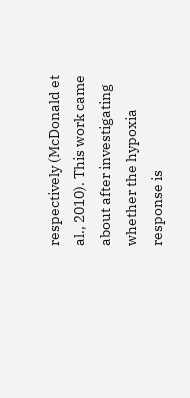respectively (McDonald et al., 2010). This work came about after investigating whether the hypoxia response is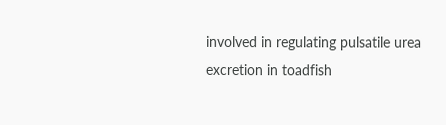involved in regulating pulsatile urea excretion in toadfish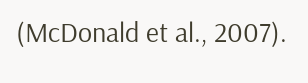(McDonald et al., 2007).